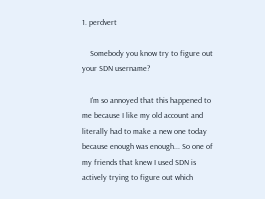1. perdvert

    Somebody you know try to figure out your SDN username?

    I'm so annoyed that this happened to me because I like my old account and literally had to make a new one today because enough was enough... So one of my friends that knew I used SDN is actively trying to figure out which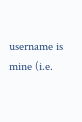username is mine (i.e.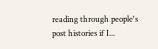reading through people's post histories if I...